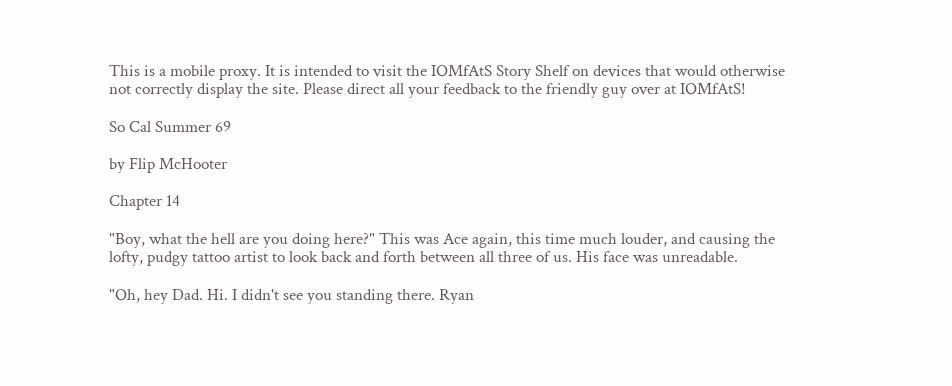This is a mobile proxy. It is intended to visit the IOMfAtS Story Shelf on devices that would otherwise not correctly display the site. Please direct all your feedback to the friendly guy over at IOMfAtS!

So Cal Summer 69

by Flip McHooter

Chapter 14

"Boy, what the hell are you doing here?" This was Ace again, this time much louder, and causing the lofty, pudgy tattoo artist to look back and forth between all three of us. His face was unreadable.

"Oh, hey Dad. Hi. I didn't see you standing there. Ryan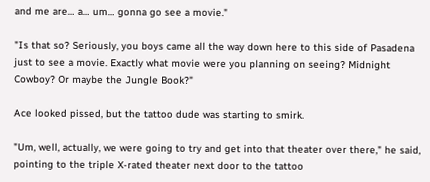and me are… a… um… gonna go see a movie."

"Is that so? Seriously, you boys came all the way down here to this side of Pasadena just to see a movie. Exactly what movie were you planning on seeing? Midnight Cowboy? Or maybe the Jungle Book?"

Ace looked pissed, but the tattoo dude was starting to smirk.

"Um, well, actually, we were going to try and get into that theater over there," he said, pointing to the triple X-rated theater next door to the tattoo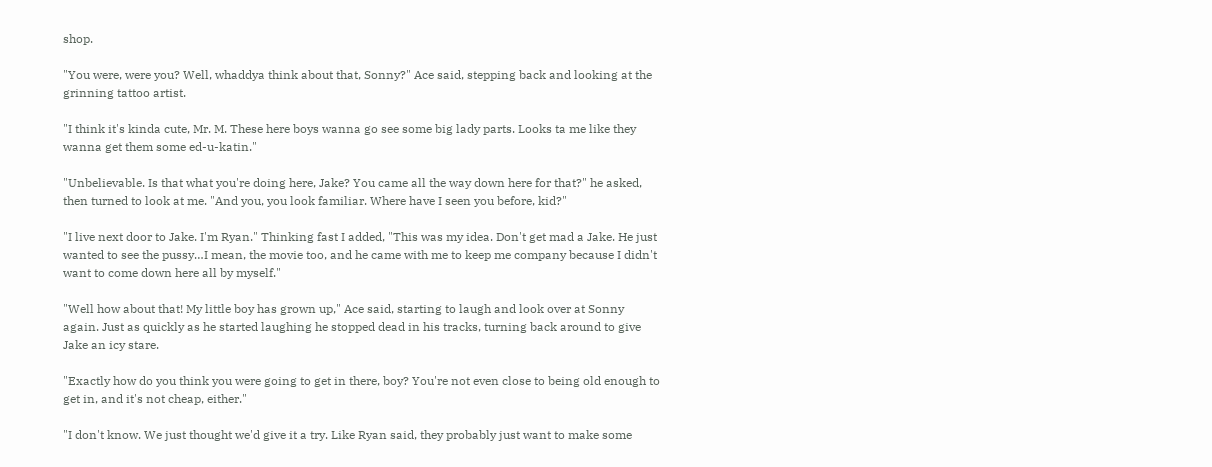shop.

"You were, were you? Well, whaddya think about that, Sonny?" Ace said, stepping back and looking at the grinning tattoo artist.

"I think it's kinda cute, Mr. M. These here boys wanna go see some big lady parts. Looks ta me like they wanna get them some ed-u-katin."

"Unbelievable. Is that what you're doing here, Jake? You came all the way down here for that?" he asked, then turned to look at me. "And you, you look familiar. Where have I seen you before, kid?"

"I live next door to Jake. I'm Ryan." Thinking fast I added, "This was my idea. Don't get mad a Jake. He just wanted to see the pussy…I mean, the movie too, and he came with me to keep me company because I didn't want to come down here all by myself."

"Well how about that! My little boy has grown up," Ace said, starting to laugh and look over at Sonny again. Just as quickly as he started laughing he stopped dead in his tracks, turning back around to give Jake an icy stare.

"Exactly how do you think you were going to get in there, boy? You're not even close to being old enough to get in, and it's not cheap, either."

"I don't know. We just thought we'd give it a try. Like Ryan said, they probably just want to make some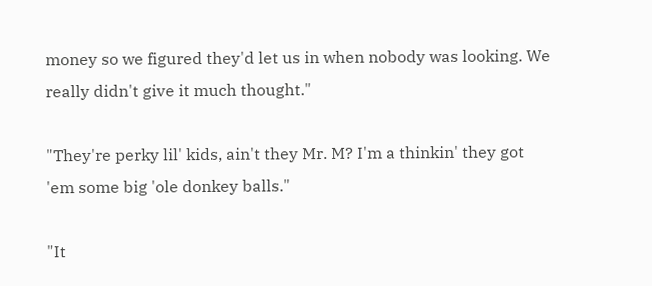money so we figured they'd let us in when nobody was looking. We really didn't give it much thought."

"They're perky lil' kids, ain't they Mr. M? I'm a thinkin' they got 'em some big 'ole donkey balls."

"It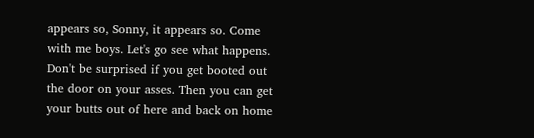appears so, Sonny, it appears so. Come with me boys. Let's go see what happens. Don't be surprised if you get booted out the door on your asses. Then you can get your butts out of here and back on home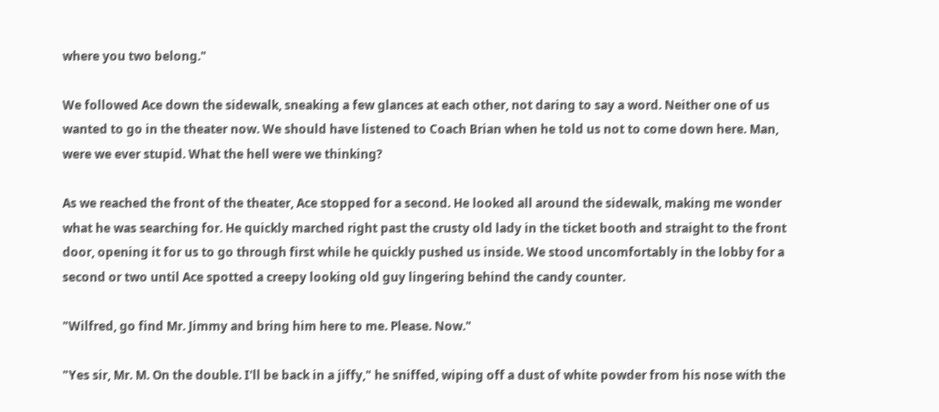where you two belong."

We followed Ace down the sidewalk, sneaking a few glances at each other, not daring to say a word. Neither one of us wanted to go in the theater now. We should have listened to Coach Brian when he told us not to come down here. Man, were we ever stupid. What the hell were we thinking?

As we reached the front of the theater, Ace stopped for a second. He looked all around the sidewalk, making me wonder what he was searching for. He quickly marched right past the crusty old lady in the ticket booth and straight to the front door, opening it for us to go through first while he quickly pushed us inside. We stood uncomfortably in the lobby for a second or two until Ace spotted a creepy looking old guy lingering behind the candy counter.

"Wilfred, go find Mr. Jimmy and bring him here to me. Please. Now."

"Yes sir, Mr. M. On the double. I'll be back in a jiffy," he sniffed, wiping off a dust of white powder from his nose with the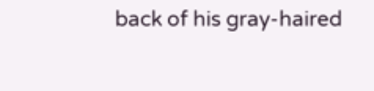back of his gray-haired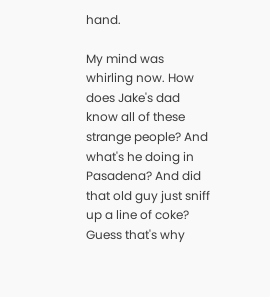hand.

My mind was whirling now. How does Jake's dad know all of these strange people? And what's he doing in Pasadena? And did that old guy just sniff up a line of coke? Guess that's why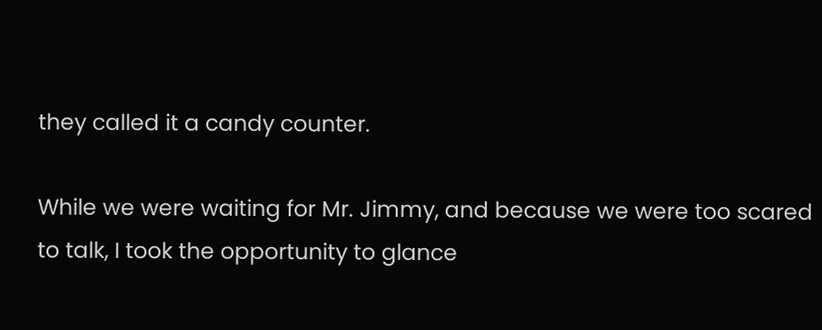they called it a candy counter.

While we were waiting for Mr. Jimmy, and because we were too scared to talk, I took the opportunity to glance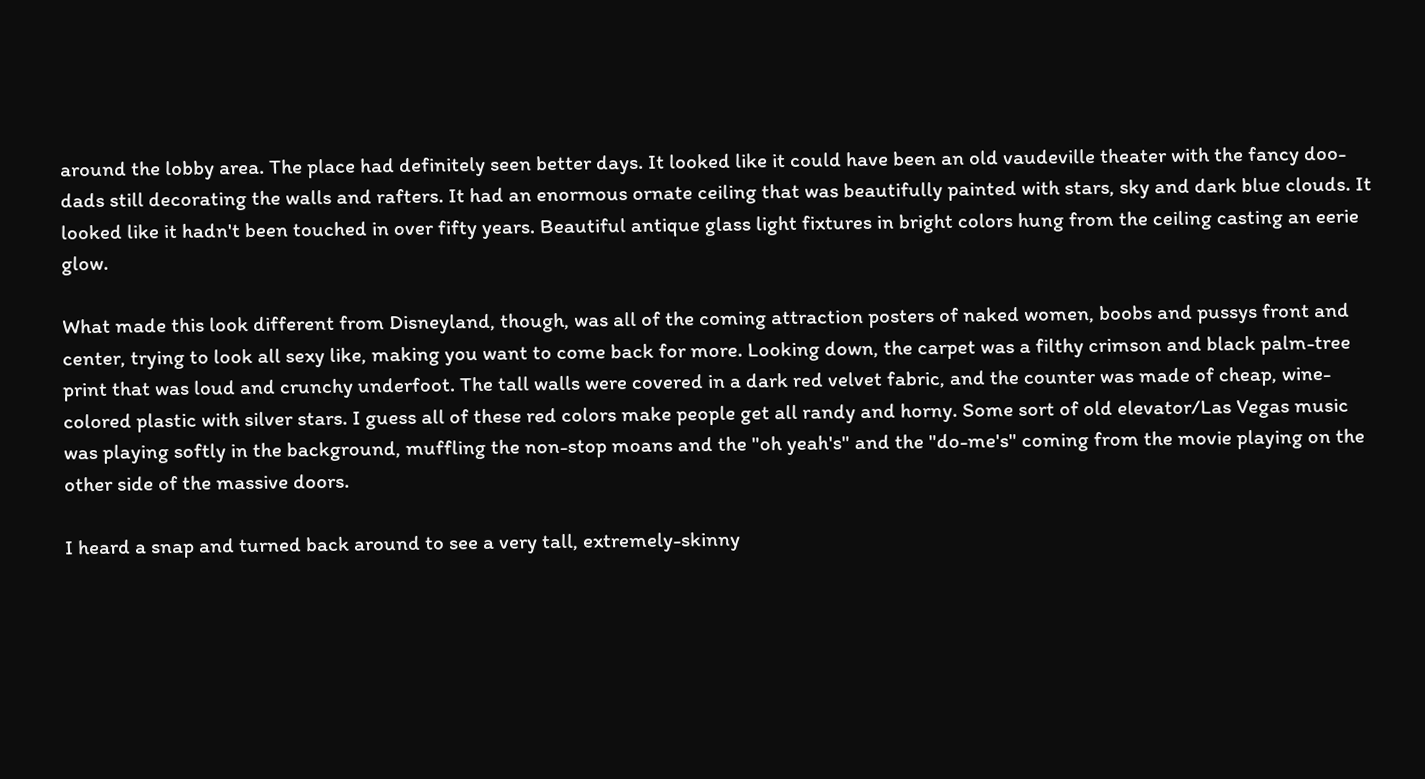around the lobby area. The place had definitely seen better days. It looked like it could have been an old vaudeville theater with the fancy doo-dads still decorating the walls and rafters. It had an enormous ornate ceiling that was beautifully painted with stars, sky and dark blue clouds. It looked like it hadn't been touched in over fifty years. Beautiful antique glass light fixtures in bright colors hung from the ceiling casting an eerie glow.

What made this look different from Disneyland, though, was all of the coming attraction posters of naked women, boobs and pussys front and center, trying to look all sexy like, making you want to come back for more. Looking down, the carpet was a filthy crimson and black palm-tree print that was loud and crunchy underfoot. The tall walls were covered in a dark red velvet fabric, and the counter was made of cheap, wine-colored plastic with silver stars. I guess all of these red colors make people get all randy and horny. Some sort of old elevator/Las Vegas music was playing softly in the background, muffling the non-stop moans and the "oh yeah's" and the "do-me's" coming from the movie playing on the other side of the massive doors.

I heard a snap and turned back around to see a very tall, extremely-skinny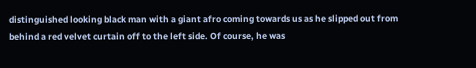distinguished looking black man with a giant afro coming towards us as he slipped out from behind a red velvet curtain off to the left side. Of course, he was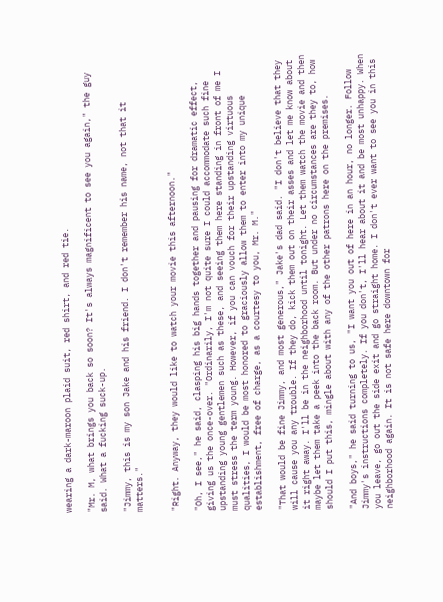wearing a dark-maroon plaid suit, red shirt, and red tie.

"Mr. M, what brings you back so soon? It's always magnificent to see you again," the guy said. What a fucking suck-up.

"Jimmy, this is my son Jake and his friend. I don't remember his name, not that it matters."


"Right. Anyway, they would like to watch your movie this afternoon."

"Oh, I see," he said, clasping his big hands together and pausing for dramatic effect, giving us the once-over. "Ordinarily, I'm not quite sure I could accommodate such fine upstanding young gentlemen such as these, and seeing them here standing in front of me I must stress the term young. However, if you can vouch for their upstanding virtuous qualities, I would be most honored to graciously allow them to enter into my unique establishment, free of charge, as a courtesy to you, Mr. M."

"That would be fine Jimmy, and most generous," Jake's dad said. "I don't believe that they will cause you any trouble. If they do, kick them out on their asses and let me know about it right away. I'll be in the neighborhood until tonight. Let them watch the movie and then maybe let them take a peek into the back room. But under no circumstances are they to, how should I put this, mingle about with any of the other patrons here on the premises.

"And boys," he said turning to us, "I want you out of here in an hour, no longer. Follow Jimmy's instructions completely. If you don't, I'll hear about it and be most unhappy. When you leave, go out the side exit and go straight home. I don't ever want to see you in this neighborhood again. It is not safe here downtown for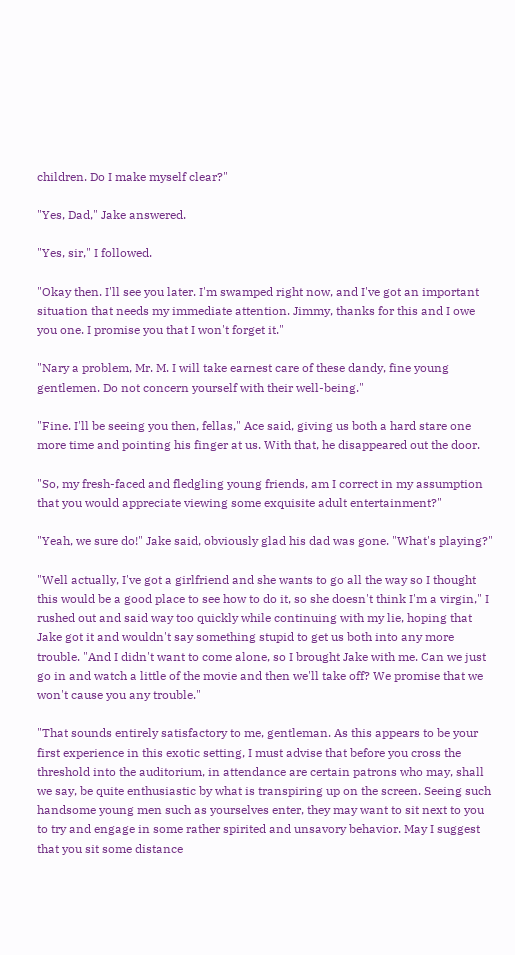children. Do I make myself clear?"

"Yes, Dad," Jake answered.

"Yes, sir," I followed.

"Okay then. I'll see you later. I'm swamped right now, and I've got an important situation that needs my immediate attention. Jimmy, thanks for this and I owe you one. I promise you that I won't forget it."

"Nary a problem, Mr. M. I will take earnest care of these dandy, fine young gentlemen. Do not concern yourself with their well-being."

"Fine. I'll be seeing you then, fellas," Ace said, giving us both a hard stare one more time and pointing his finger at us. With that, he disappeared out the door.

"So, my fresh-faced and fledgling young friends, am I correct in my assumption that you would appreciate viewing some exquisite adult entertainment?"

"Yeah, we sure do!" Jake said, obviously glad his dad was gone. "What's playing?"

"Well actually, I've got a girlfriend and she wants to go all the way so I thought this would be a good place to see how to do it, so she doesn't think I'm a virgin," I rushed out and said way too quickly while continuing with my lie, hoping that Jake got it and wouldn't say something stupid to get us both into any more trouble. "And I didn't want to come alone, so I brought Jake with me. Can we just go in and watch a little of the movie and then we'll take off? We promise that we won't cause you any trouble."

"That sounds entirely satisfactory to me, gentleman. As this appears to be your first experience in this exotic setting, I must advise that before you cross the threshold into the auditorium, in attendance are certain patrons who may, shall we say, be quite enthusiastic by what is transpiring up on the screen. Seeing such handsome young men such as yourselves enter, they may want to sit next to you to try and engage in some rather spirited and unsavory behavior. May I suggest that you sit some distance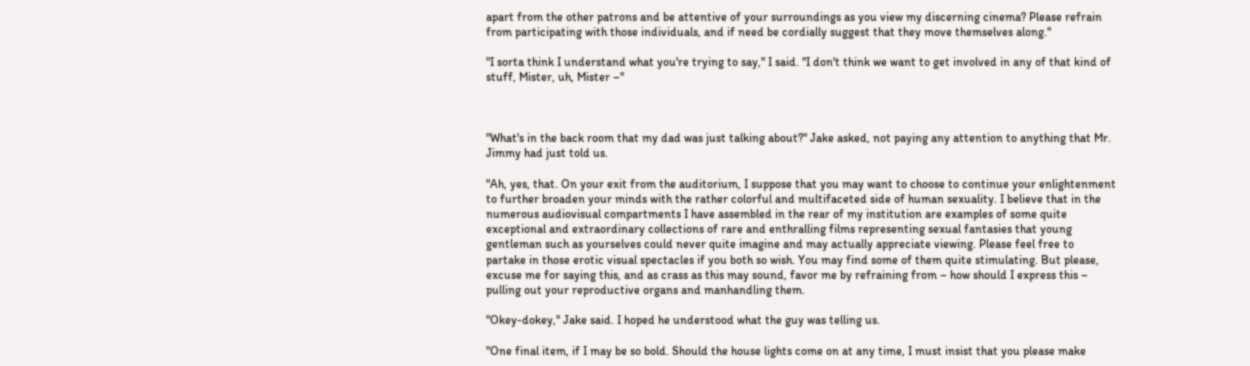apart from the other patrons and be attentive of your surroundings as you view my discerning cinema? Please refrain from participating with those individuals, and if need be cordially suggest that they move themselves along."

"I sorta think I understand what you're trying to say," I said. "I don't think we want to get involved in any of that kind of stuff, Mister, uh, Mister –"



"What's in the back room that my dad was just talking about?" Jake asked, not paying any attention to anything that Mr. Jimmy had just told us.

"Ah, yes, that. On your exit from the auditorium, I suppose that you may want to choose to continue your enlightenment to further broaden your minds with the rather colorful and multifaceted side of human sexuality. I believe that in the numerous audiovisual compartments I have assembled in the rear of my institution are examples of some quite exceptional and extraordinary collections of rare and enthralling films representing sexual fantasies that young gentleman such as yourselves could never quite imagine and may actually appreciate viewing. Please feel free to partake in those erotic visual spectacles if you both so wish. You may find some of them quite stimulating. But please, excuse me for saying this, and as crass as this may sound, favor me by refraining from – how should I express this – pulling out your reproductive organs and manhandling them.

"Okey-dokey," Jake said. I hoped he understood what the guy was telling us.

"One final item, if I may be so bold. Should the house lights come on at any time, I must insist that you please make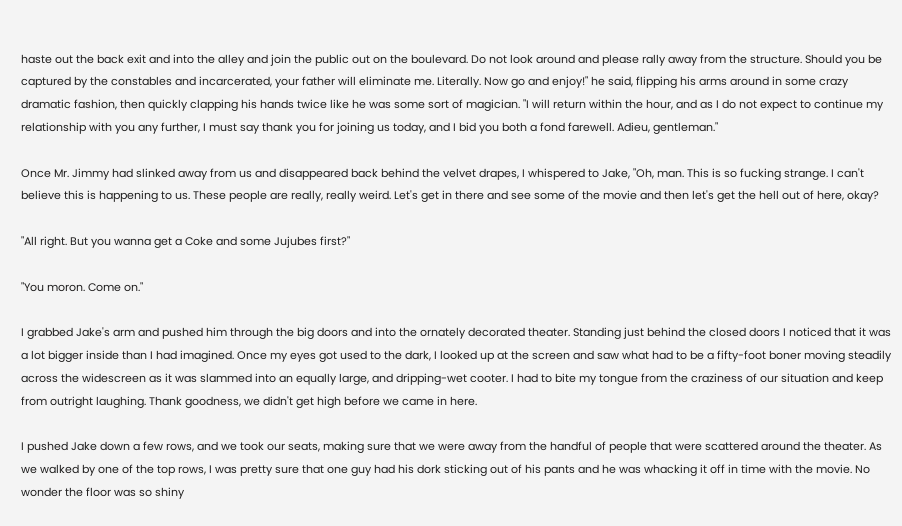haste out the back exit and into the alley and join the public out on the boulevard. Do not look around and please rally away from the structure. Should you be captured by the constables and incarcerated, your father will eliminate me. Literally. Now go and enjoy!" he said, flipping his arms around in some crazy dramatic fashion, then quickly clapping his hands twice like he was some sort of magician. "I will return within the hour, and as I do not expect to continue my relationship with you any further, I must say thank you for joining us today, and I bid you both a fond farewell. Adieu, gentleman."

Once Mr. Jimmy had slinked away from us and disappeared back behind the velvet drapes, I whispered to Jake, "Oh, man. This is so fucking strange. I can't believe this is happening to us. These people are really, really weird. Let's get in there and see some of the movie and then let's get the hell out of here, okay?

"All right. But you wanna get a Coke and some Jujubes first?"

"You moron. Come on."

I grabbed Jake's arm and pushed him through the big doors and into the ornately decorated theater. Standing just behind the closed doors I noticed that it was a lot bigger inside than I had imagined. Once my eyes got used to the dark, I looked up at the screen and saw what had to be a fifty-foot boner moving steadily across the widescreen as it was slammed into an equally large, and dripping-wet cooter. I had to bite my tongue from the craziness of our situation and keep from outright laughing. Thank goodness, we didn't get high before we came in here.

I pushed Jake down a few rows, and we took our seats, making sure that we were away from the handful of people that were scattered around the theater. As we walked by one of the top rows, I was pretty sure that one guy had his dork sticking out of his pants and he was whacking it off in time with the movie. No wonder the floor was so shiny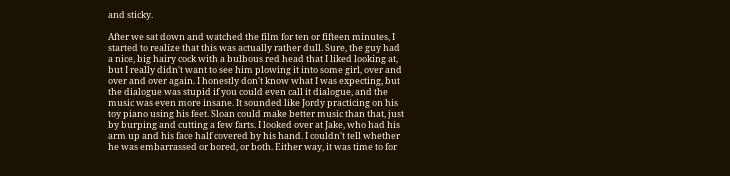and sticky.

After we sat down and watched the film for ten or fifteen minutes, I started to realize that this was actually rather dull. Sure, the guy had a nice, big hairy cock with a bulbous red head that I liked looking at, but I really didn't want to see him plowing it into some girl, over and over and over again. I honestly don't know what I was expecting, but the dialogue was stupid if you could even call it dialogue, and the music was even more insane. It sounded like Jordy practicing on his toy piano using his feet. Sloan could make better music than that, just by burping and cutting a few farts. I looked over at Jake, who had his arm up and his face half covered by his hand. I couldn't tell whether he was embarrassed or bored, or both. Either way, it was time to for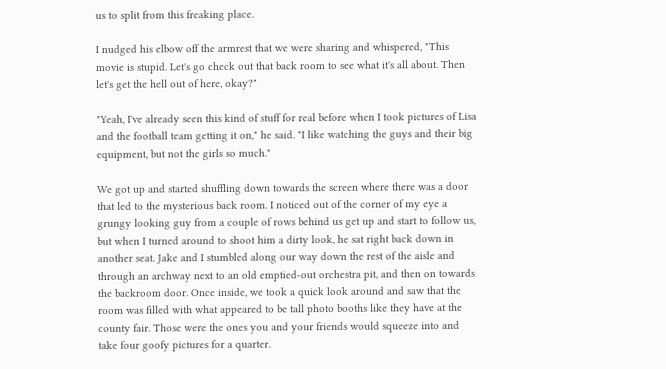us to split from this freaking place.

I nudged his elbow off the armrest that we were sharing and whispered, "This movie is stupid. Let's go check out that back room to see what it's all about. Then let's get the hell out of here, okay?"

"Yeah, I've already seen this kind of stuff for real before when I took pictures of Lisa and the football team getting it on," he said. "I like watching the guys and their big equipment, but not the girls so much."

We got up and started shuffling down towards the screen where there was a door that led to the mysterious back room. I noticed out of the corner of my eye a grungy looking guy from a couple of rows behind us get up and start to follow us, but when I turned around to shoot him a dirty look, he sat right back down in another seat. Jake and I stumbled along our way down the rest of the aisle and through an archway next to an old emptied-out orchestra pit, and then on towards the backroom door. Once inside, we took a quick look around and saw that the room was filled with what appeared to be tall photo booths like they have at the county fair. Those were the ones you and your friends would squeeze into and take four goofy pictures for a quarter.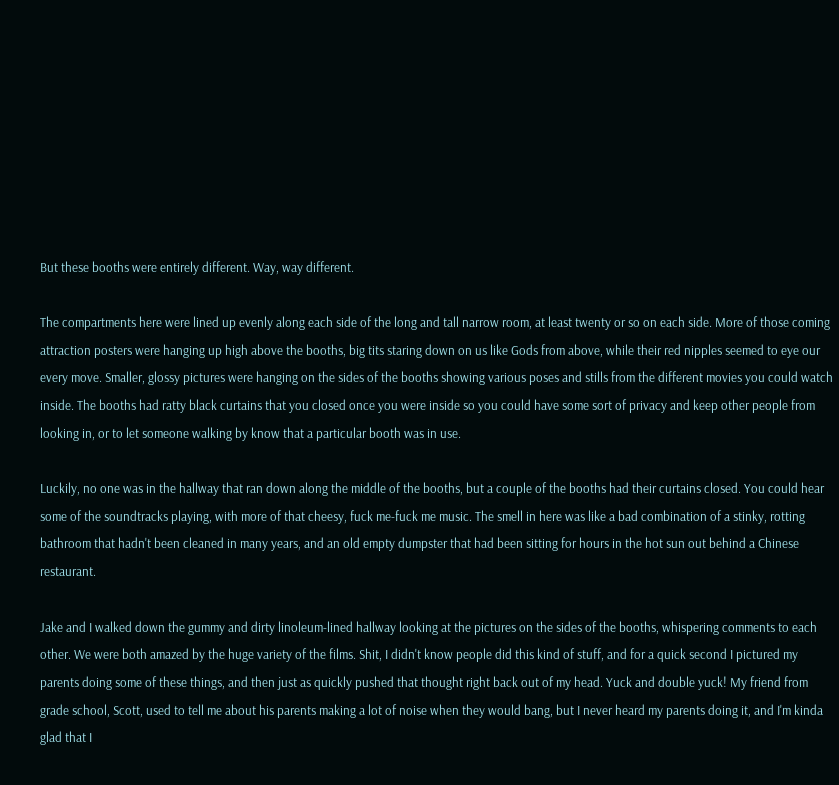But these booths were entirely different. Way, way different.

The compartments here were lined up evenly along each side of the long and tall narrow room, at least twenty or so on each side. More of those coming attraction posters were hanging up high above the booths, big tits staring down on us like Gods from above, while their red nipples seemed to eye our every move. Smaller, glossy pictures were hanging on the sides of the booths showing various poses and stills from the different movies you could watch inside. The booths had ratty black curtains that you closed once you were inside so you could have some sort of privacy and keep other people from looking in, or to let someone walking by know that a particular booth was in use.

Luckily, no one was in the hallway that ran down along the middle of the booths, but a couple of the booths had their curtains closed. You could hear some of the soundtracks playing, with more of that cheesy, fuck me-fuck me music. The smell in here was like a bad combination of a stinky, rotting bathroom that hadn't been cleaned in many years, and an old empty dumpster that had been sitting for hours in the hot sun out behind a Chinese restaurant.

Jake and I walked down the gummy and dirty linoleum-lined hallway looking at the pictures on the sides of the booths, whispering comments to each other. We were both amazed by the huge variety of the films. Shit, I didn't know people did this kind of stuff, and for a quick second I pictured my parents doing some of these things, and then just as quickly pushed that thought right back out of my head. Yuck and double yuck! My friend from grade school, Scott, used to tell me about his parents making a lot of noise when they would bang, but I never heard my parents doing it, and I'm kinda glad that I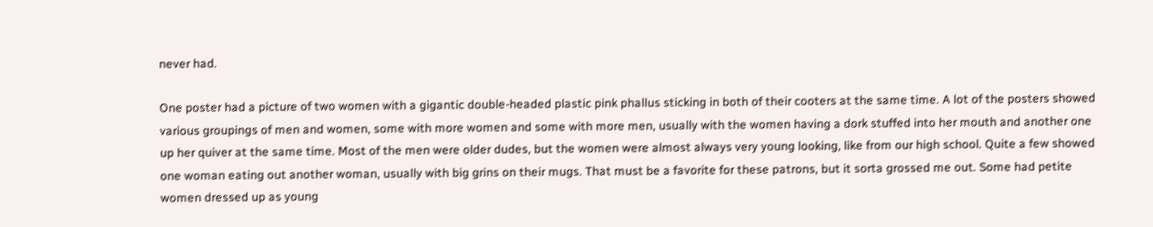never had.

One poster had a picture of two women with a gigantic double-headed plastic pink phallus sticking in both of their cooters at the same time. A lot of the posters showed various groupings of men and women, some with more women and some with more men, usually with the women having a dork stuffed into her mouth and another one up her quiver at the same time. Most of the men were older dudes, but the women were almost always very young looking, like from our high school. Quite a few showed one woman eating out another woman, usually with big grins on their mugs. That must be a favorite for these patrons, but it sorta grossed me out. Some had petite women dressed up as young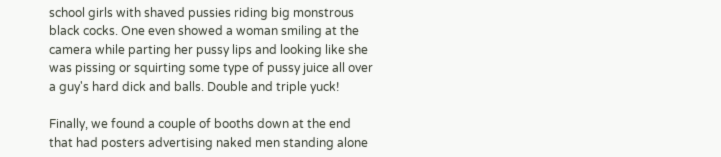school girls with shaved pussies riding big monstrous black cocks. One even showed a woman smiling at the camera while parting her pussy lips and looking like she was pissing or squirting some type of pussy juice all over a guy's hard dick and balls. Double and triple yuck!

Finally, we found a couple of booths down at the end that had posters advertising naked men standing alone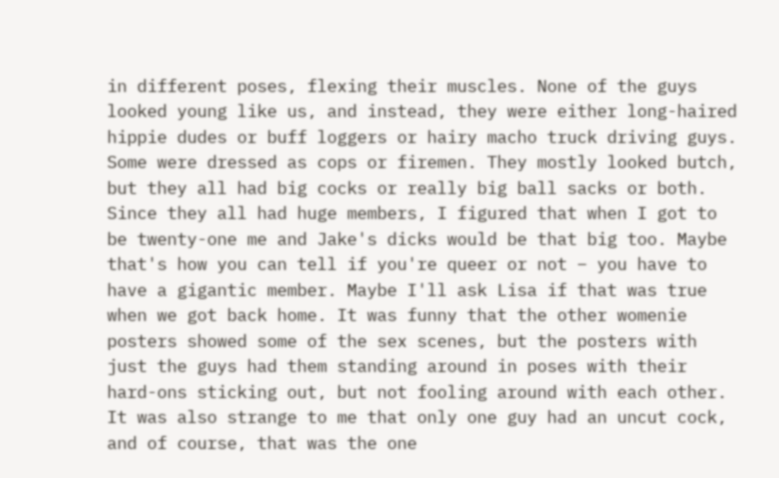in different poses, flexing their muscles. None of the guys looked young like us, and instead, they were either long-haired hippie dudes or buff loggers or hairy macho truck driving guys. Some were dressed as cops or firemen. They mostly looked butch, but they all had big cocks or really big ball sacks or both. Since they all had huge members, I figured that when I got to be twenty-one me and Jake's dicks would be that big too. Maybe that's how you can tell if you're queer or not – you have to have a gigantic member. Maybe I'll ask Lisa if that was true when we got back home. It was funny that the other womenie posters showed some of the sex scenes, but the posters with just the guys had them standing around in poses with their hard-ons sticking out, but not fooling around with each other. It was also strange to me that only one guy had an uncut cock, and of course, that was the one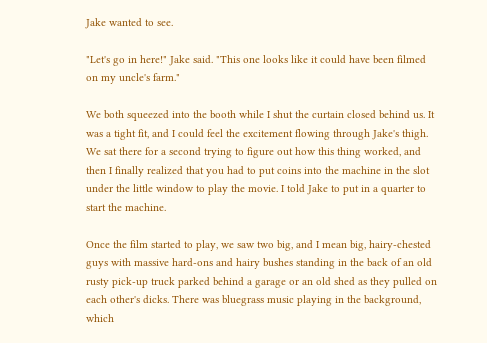Jake wanted to see.

"Let's go in here!" Jake said. "This one looks like it could have been filmed on my uncle's farm."

We both squeezed into the booth while I shut the curtain closed behind us. It was a tight fit, and I could feel the excitement flowing through Jake's thigh. We sat there for a second trying to figure out how this thing worked, and then I finally realized that you had to put coins into the machine in the slot under the little window to play the movie. I told Jake to put in a quarter to start the machine.

Once the film started to play, we saw two big, and I mean big, hairy-chested guys with massive hard-ons and hairy bushes standing in the back of an old rusty pick-up truck parked behind a garage or an old shed as they pulled on each other's dicks. There was bluegrass music playing in the background, which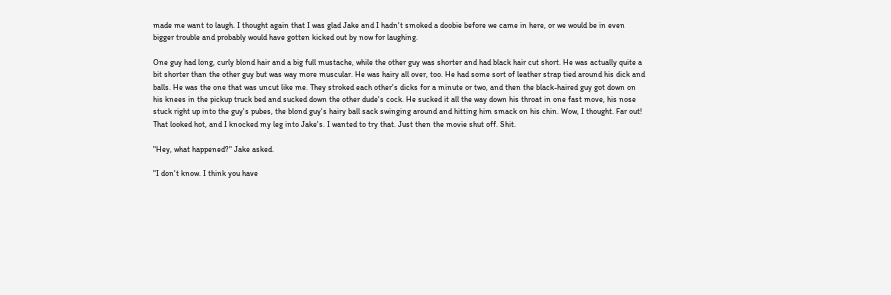made me want to laugh. I thought again that I was glad Jake and I hadn't smoked a doobie before we came in here, or we would be in even bigger trouble and probably would have gotten kicked out by now for laughing.

One guy had long, curly blond hair and a big full mustache, while the other guy was shorter and had black hair cut short. He was actually quite a bit shorter than the other guy but was way more muscular. He was hairy all over, too. He had some sort of leather strap tied around his dick and balls. He was the one that was uncut like me. They stroked each other's dicks for a minute or two, and then the black-haired guy got down on his knees in the pickup truck bed and sucked down the other dude's cock. He sucked it all the way down his throat in one fast move, his nose stuck right up into the guy's pubes, the blond guy's hairy ball sack swinging around and hitting him smack on his chin. Wow, I thought. Far out! That looked hot, and I knocked my leg into Jake's. I wanted to try that. Just then the movie shut off. Shit.

"Hey, what happened?" Jake asked.

"I don't know. I think you have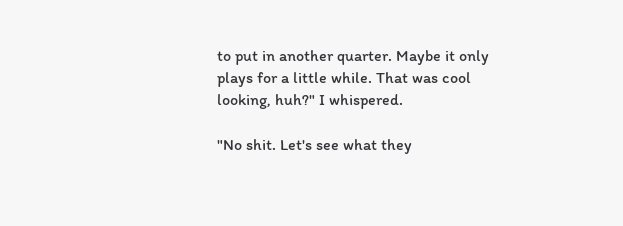to put in another quarter. Maybe it only plays for a little while. That was cool looking, huh?" I whispered.

"No shit. Let's see what they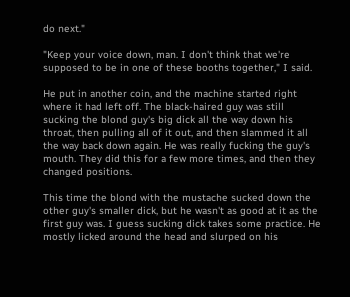do next."

"Keep your voice down, man. I don't think that we're supposed to be in one of these booths together," I said.

He put in another coin, and the machine started right where it had left off. The black-haired guy was still sucking the blond guy's big dick all the way down his throat, then pulling all of it out, and then slammed it all the way back down again. He was really fucking the guy's mouth. They did this for a few more times, and then they changed positions.

This time the blond with the mustache sucked down the other guy's smaller dick, but he wasn't as good at it as the first guy was. I guess sucking dick takes some practice. He mostly licked around the head and slurped on his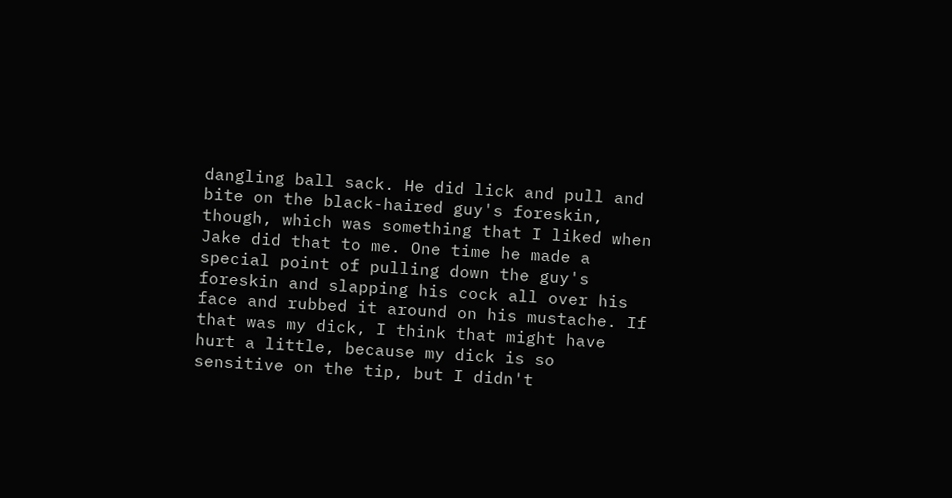dangling ball sack. He did lick and pull and bite on the black-haired guy's foreskin, though, which was something that I liked when Jake did that to me. One time he made a special point of pulling down the guy's foreskin and slapping his cock all over his face and rubbed it around on his mustache. If that was my dick, I think that might have hurt a little, because my dick is so sensitive on the tip, but I didn't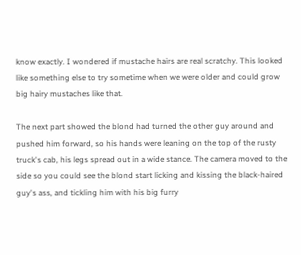know exactly. I wondered if mustache hairs are real scratchy. This looked like something else to try sometime when we were older and could grow big hairy mustaches like that.

The next part showed the blond had turned the other guy around and pushed him forward, so his hands were leaning on the top of the rusty truck's cab, his legs spread out in a wide stance. The camera moved to the side so you could see the blond start licking and kissing the black-haired guy's ass, and tickling him with his big furry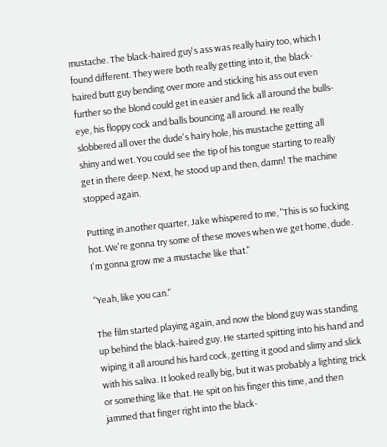mustache. The black-haired guy's ass was really hairy too, which I found different. They were both really getting into it, the black-haired butt guy bending over more and sticking his ass out even further so the blond could get in easier and lick all around the bulls-eye, his floppy cock and balls bouncing all around. He really slobbered all over the dude's hairy hole, his mustache getting all shiny and wet. You could see the tip of his tongue starting to really get in there deep. Next, he stood up and then, damn! The machine stopped again.

Putting in another quarter, Jake whispered to me, "This is so fucking hot. We're gonna try some of these moves when we get home, dude. I'm gonna grow me a mustache like that."

"Yeah, like you can."

The film started playing again, and now the blond guy was standing up behind the black-haired guy. He started spitting into his hand and wiping it all around his hard cock, getting it good and slimy and slick with his saliva. It looked really big, but it was probably a lighting trick or something like that. He spit on his finger this time, and then jammed that finger right into the black-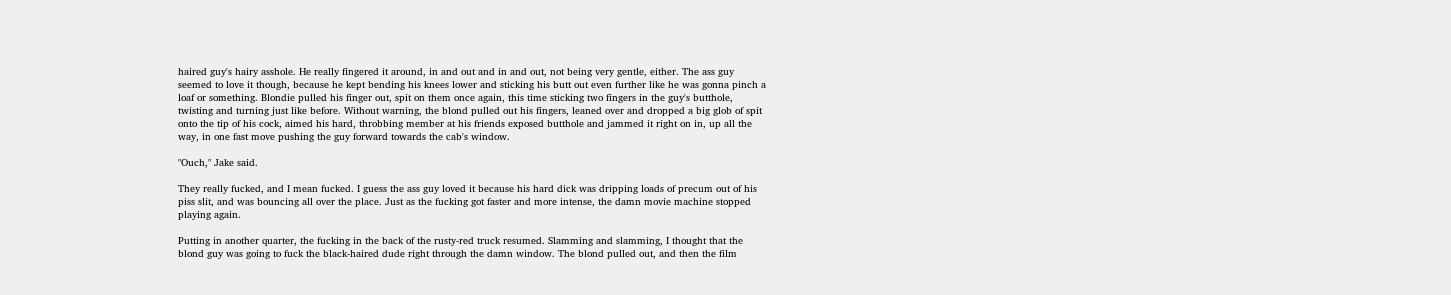haired guy's hairy asshole. He really fingered it around, in and out and in and out, not being very gentle, either. The ass guy seemed to love it though, because he kept bending his knees lower and sticking his butt out even further like he was gonna pinch a loaf or something. Blondie pulled his finger out, spit on them once again, this time sticking two fingers in the guy's butthole, twisting and turning just like before. Without warning, the blond pulled out his fingers, leaned over and dropped a big glob of spit onto the tip of his cock, aimed his hard, throbbing member at his friends exposed butthole and jammed it right on in, up all the way, in one fast move pushing the guy forward towards the cab's window.

"Ouch," Jake said.

They really fucked, and I mean fucked. I guess the ass guy loved it because his hard dick was dripping loads of precum out of his piss slit, and was bouncing all over the place. Just as the fucking got faster and more intense, the damn movie machine stopped playing again.

Putting in another quarter, the fucking in the back of the rusty-red truck resumed. Slamming and slamming, I thought that the blond guy was going to fuck the black-haired dude right through the damn window. The blond pulled out, and then the film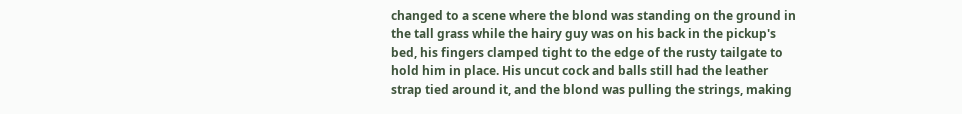changed to a scene where the blond was standing on the ground in the tall grass while the hairy guy was on his back in the pickup's bed, his fingers clamped tight to the edge of the rusty tailgate to hold him in place. His uncut cock and balls still had the leather strap tied around it, and the blond was pulling the strings, making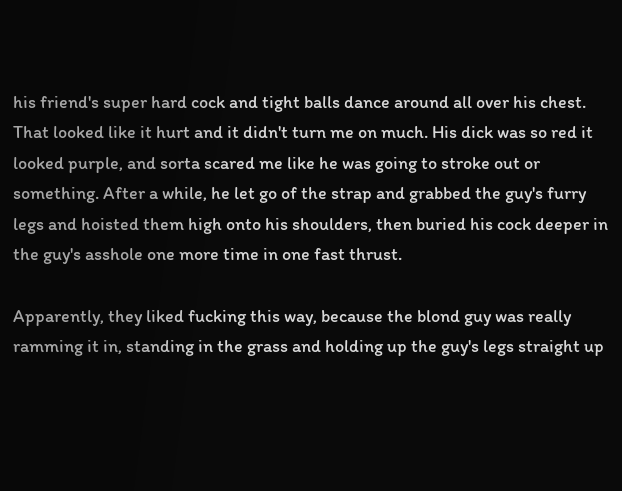his friend's super hard cock and tight balls dance around all over his chest. That looked like it hurt and it didn't turn me on much. His dick was so red it looked purple, and sorta scared me like he was going to stroke out or something. After a while, he let go of the strap and grabbed the guy's furry legs and hoisted them high onto his shoulders, then buried his cock deeper in the guy's asshole one more time in one fast thrust.

Apparently, they liked fucking this way, because the blond guy was really ramming it in, standing in the grass and holding up the guy's legs straight up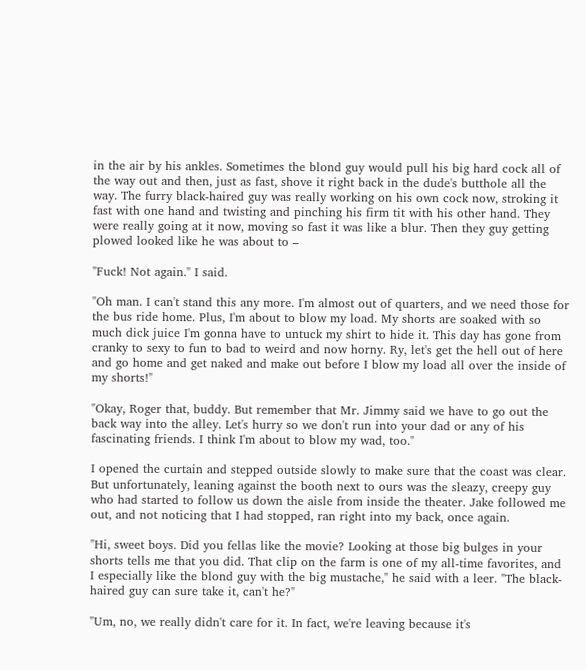in the air by his ankles. Sometimes the blond guy would pull his big hard cock all of the way out and then, just as fast, shove it right back in the dude's butthole all the way. The furry black-haired guy was really working on his own cock now, stroking it fast with one hand and twisting and pinching his firm tit with his other hand. They were really going at it now, moving so fast it was like a blur. Then they guy getting plowed looked like he was about to –

"Fuck! Not again." I said.

"Oh man. I can't stand this any more. I'm almost out of quarters, and we need those for the bus ride home. Plus, I'm about to blow my load. My shorts are soaked with so much dick juice I'm gonna have to untuck my shirt to hide it. This day has gone from cranky to sexy to fun to bad to weird and now horny. Ry, let's get the hell out of here and go home and get naked and make out before I blow my load all over the inside of my shorts!"

"Okay, Roger that, buddy. But remember that Mr. Jimmy said we have to go out the back way into the alley. Let's hurry so we don't run into your dad or any of his fascinating friends. I think I'm about to blow my wad, too."

I opened the curtain and stepped outside slowly to make sure that the coast was clear. But unfortunately, leaning against the booth next to ours was the sleazy, creepy guy who had started to follow us down the aisle from inside the theater. Jake followed me out, and not noticing that I had stopped, ran right into my back, once again.

"Hi, sweet boys. Did you fellas like the movie? Looking at those big bulges in your shorts tells me that you did. That clip on the farm is one of my all-time favorites, and I especially like the blond guy with the big mustache," he said with a leer. "The black-haired guy can sure take it, can't he?"

"Um, no, we really didn't care for it. In fact, we're leaving because it's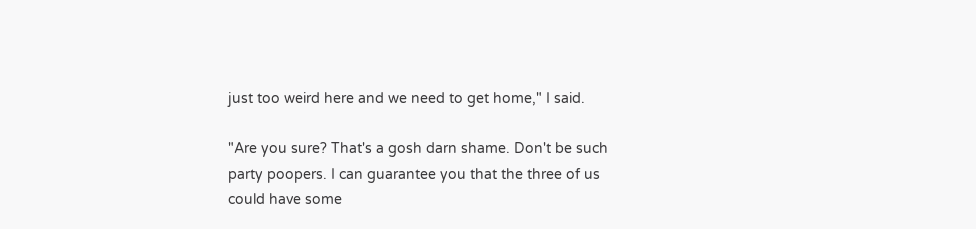just too weird here and we need to get home," I said.

"Are you sure? That's a gosh darn shame. Don't be such party poopers. I can guarantee you that the three of us could have some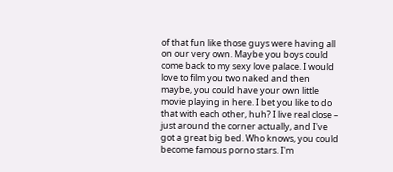of that fun like those guys were having all on our very own. Maybe you boys could come back to my sexy love palace. I would love to film you two naked and then maybe, you could have your own little movie playing in here. I bet you like to do that with each other, huh? I live real close – just around the corner actually, and I've got a great big bed. Who knows, you could become famous porno stars. I'm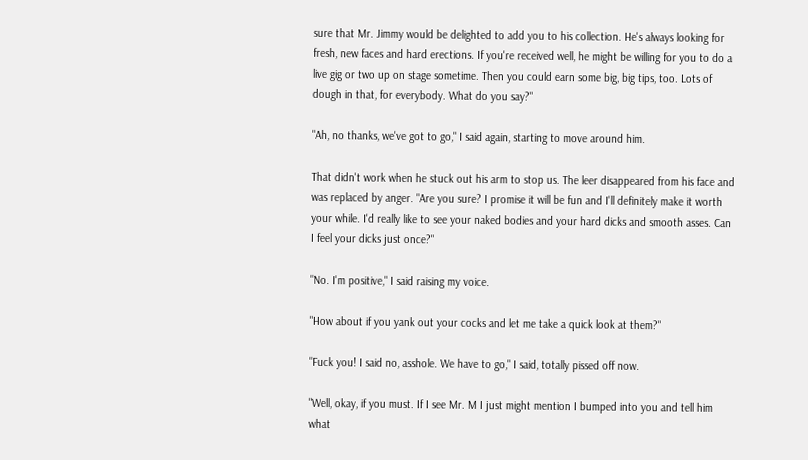sure that Mr. Jimmy would be delighted to add you to his collection. He's always looking for fresh, new faces and hard erections. If you're received well, he might be willing for you to do a live gig or two up on stage sometime. Then you could earn some big, big tips, too. Lots of dough in that, for everybody. What do you say?"

"Ah, no thanks, we've got to go," I said again, starting to move around him.

That didn't work when he stuck out his arm to stop us. The leer disappeared from his face and was replaced by anger. "Are you sure? I promise it will be fun and I'll definitely make it worth your while. I'd really like to see your naked bodies and your hard dicks and smooth asses. Can I feel your dicks just once?"

"No. I'm positive," I said raising my voice.

"How about if you yank out your cocks and let me take a quick look at them?"

"Fuck you! I said no, asshole. We have to go," I said, totally pissed off now.

"Well, okay, if you must. If I see Mr. M I just might mention I bumped into you and tell him what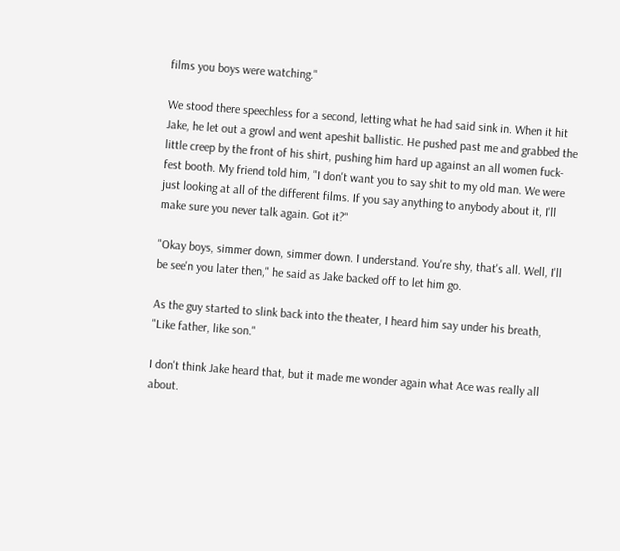films you boys were watching."

We stood there speechless for a second, letting what he had said sink in. When it hit Jake, he let out a growl and went apeshit ballistic. He pushed past me and grabbed the little creep by the front of his shirt, pushing him hard up against an all women fuck-fest booth. My friend told him, "I don't want you to say shit to my old man. We were just looking at all of the different films. If you say anything to anybody about it, I'll make sure you never talk again. Got it?"

"Okay boys, simmer down, simmer down. I understand. You're shy, that's all. Well, I'll be see'n you later then," he said as Jake backed off to let him go.

As the guy started to slink back into the theater, I heard him say under his breath, "Like father, like son."

I don't think Jake heard that, but it made me wonder again what Ace was really all about.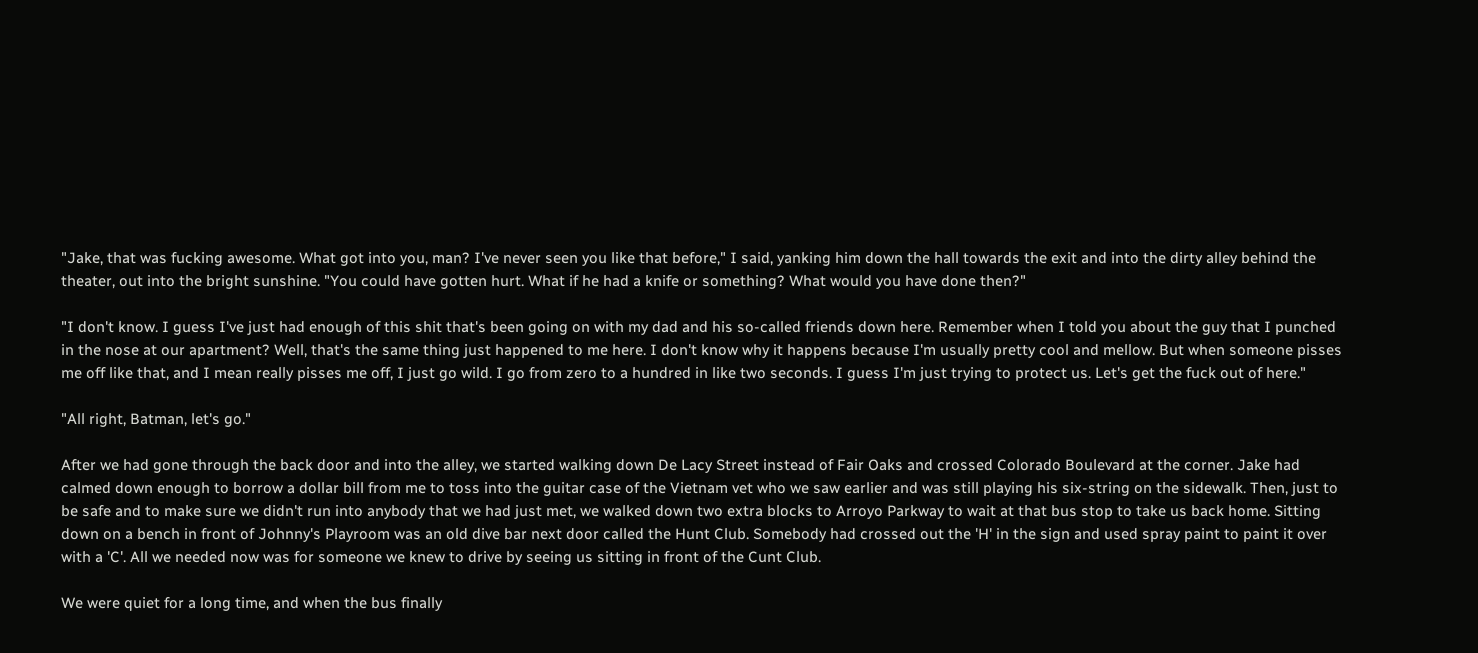"Jake, that was fucking awesome. What got into you, man? I've never seen you like that before," I said, yanking him down the hall towards the exit and into the dirty alley behind the theater, out into the bright sunshine. "You could have gotten hurt. What if he had a knife or something? What would you have done then?"

"I don't know. I guess I've just had enough of this shit that's been going on with my dad and his so-called friends down here. Remember when I told you about the guy that I punched in the nose at our apartment? Well, that's the same thing just happened to me here. I don't know why it happens because I'm usually pretty cool and mellow. But when someone pisses me off like that, and I mean really pisses me off, I just go wild. I go from zero to a hundred in like two seconds. I guess I'm just trying to protect us. Let's get the fuck out of here."

"All right, Batman, let's go."

After we had gone through the back door and into the alley, we started walking down De Lacy Street instead of Fair Oaks and crossed Colorado Boulevard at the corner. Jake had calmed down enough to borrow a dollar bill from me to toss into the guitar case of the Vietnam vet who we saw earlier and was still playing his six-string on the sidewalk. Then, just to be safe and to make sure we didn't run into anybody that we had just met, we walked down two extra blocks to Arroyo Parkway to wait at that bus stop to take us back home. Sitting down on a bench in front of Johnny's Playroom was an old dive bar next door called the Hunt Club. Somebody had crossed out the 'H' in the sign and used spray paint to paint it over with a 'C'. All we needed now was for someone we knew to drive by seeing us sitting in front of the Cunt Club.

We were quiet for a long time, and when the bus finally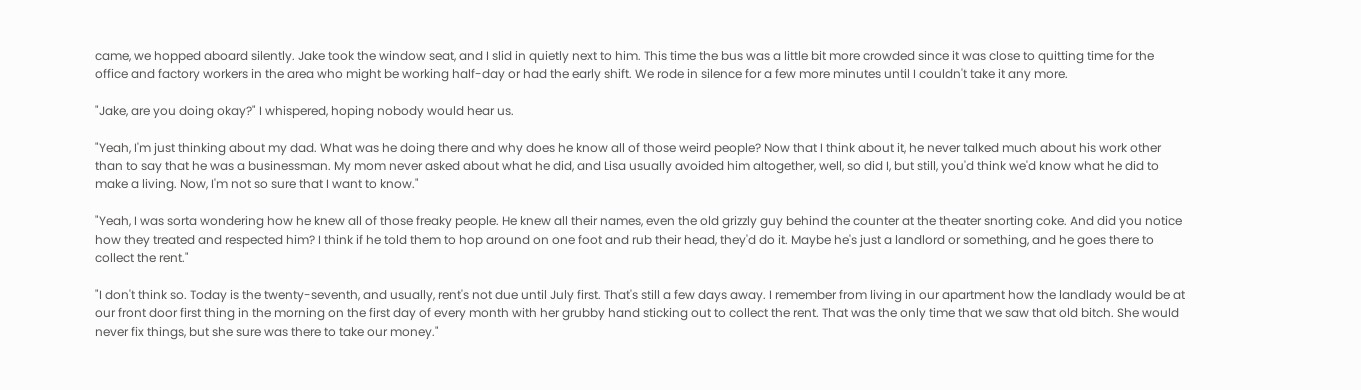came, we hopped aboard silently. Jake took the window seat, and I slid in quietly next to him. This time the bus was a little bit more crowded since it was close to quitting time for the office and factory workers in the area who might be working half-day or had the early shift. We rode in silence for a few more minutes until I couldn't take it any more.

"Jake, are you doing okay?" I whispered, hoping nobody would hear us.

"Yeah, I'm just thinking about my dad. What was he doing there and why does he know all of those weird people? Now that I think about it, he never talked much about his work other than to say that he was a businessman. My mom never asked about what he did, and Lisa usually avoided him altogether, well, so did I, but still, you'd think we'd know what he did to make a living. Now, I'm not so sure that I want to know."

"Yeah, I was sorta wondering how he knew all of those freaky people. He knew all their names, even the old grizzly guy behind the counter at the theater snorting coke. And did you notice how they treated and respected him? I think if he told them to hop around on one foot and rub their head, they'd do it. Maybe he's just a landlord or something, and he goes there to collect the rent."

"I don't think so. Today is the twenty-seventh, and usually, rent's not due until July first. That's still a few days away. I remember from living in our apartment how the landlady would be at our front door first thing in the morning on the first day of every month with her grubby hand sticking out to collect the rent. That was the only time that we saw that old bitch. She would never fix things, but she sure was there to take our money."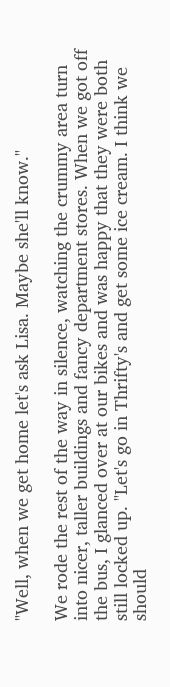"Well, when we get home let's ask Lisa. Maybe she'll know."

We rode the rest of the way in silence, watching the crummy area turn into nicer, taller buildings and fancy department stores. When we got off the bus, I glanced over at our bikes and was happy that they were both still locked up. "Let's go in Thrifty's and get some ice cream. I think we should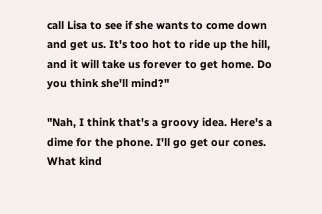call Lisa to see if she wants to come down and get us. It's too hot to ride up the hill, and it will take us forever to get home. Do you think she'll mind?"

"Nah, I think that's a groovy idea. Here's a dime for the phone. I'll go get our cones. What kind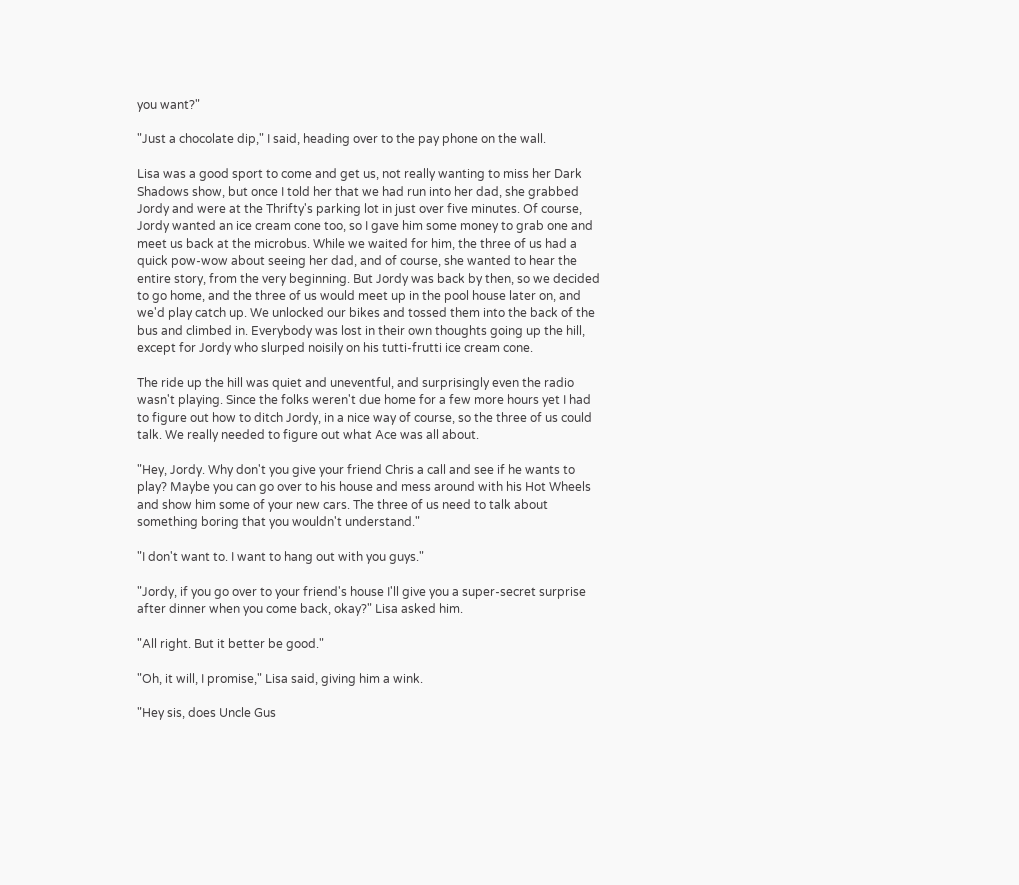you want?"

"Just a chocolate dip," I said, heading over to the pay phone on the wall.

Lisa was a good sport to come and get us, not really wanting to miss her Dark Shadows show, but once I told her that we had run into her dad, she grabbed Jordy and were at the Thrifty's parking lot in just over five minutes. Of course, Jordy wanted an ice cream cone too, so I gave him some money to grab one and meet us back at the microbus. While we waited for him, the three of us had a quick pow-wow about seeing her dad, and of course, she wanted to hear the entire story, from the very beginning. But Jordy was back by then, so we decided to go home, and the three of us would meet up in the pool house later on, and we'd play catch up. We unlocked our bikes and tossed them into the back of the bus and climbed in. Everybody was lost in their own thoughts going up the hill, except for Jordy who slurped noisily on his tutti-frutti ice cream cone.

The ride up the hill was quiet and uneventful, and surprisingly even the radio wasn't playing. Since the folks weren't due home for a few more hours yet I had to figure out how to ditch Jordy, in a nice way of course, so the three of us could talk. We really needed to figure out what Ace was all about.

"Hey, Jordy. Why don't you give your friend Chris a call and see if he wants to play? Maybe you can go over to his house and mess around with his Hot Wheels and show him some of your new cars. The three of us need to talk about something boring that you wouldn't understand."

"I don't want to. I want to hang out with you guys."

"Jordy, if you go over to your friend's house I'll give you a super-secret surprise after dinner when you come back, okay?" Lisa asked him.

"All right. But it better be good."

"Oh, it will, I promise," Lisa said, giving him a wink.

"Hey sis, does Uncle Gus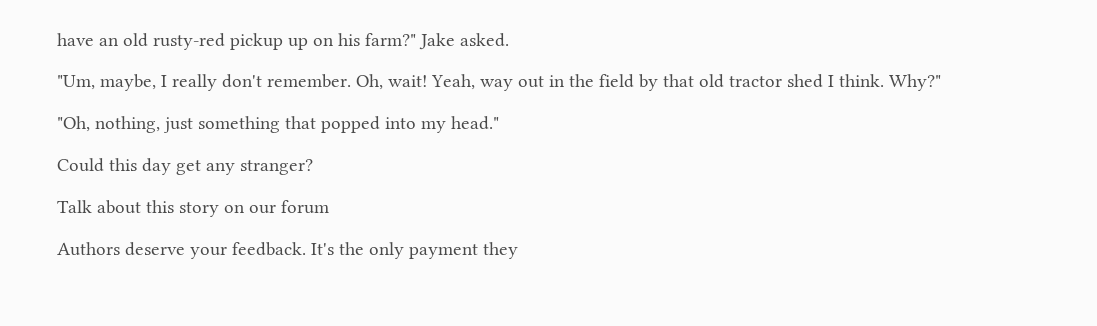have an old rusty-red pickup up on his farm?" Jake asked.

"Um, maybe, I really don't remember. Oh, wait! Yeah, way out in the field by that old tractor shed I think. Why?"

"Oh, nothing, just something that popped into my head."

Could this day get any stranger?

Talk about this story on our forum

Authors deserve your feedback. It's the only payment they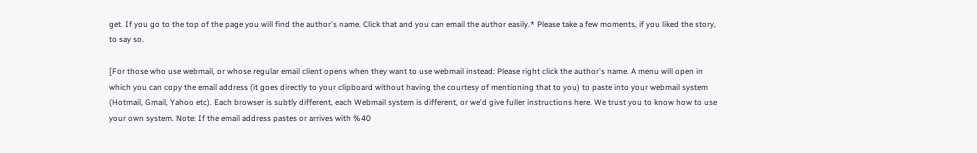get. If you go to the top of the page you will find the author's name. Click that and you can email the author easily.* Please take a few moments, if you liked the story, to say so.

[For those who use webmail, or whose regular email client opens when they want to use webmail instead: Please right click the author's name. A menu will open in which you can copy the email address (it goes directly to your clipboard without having the courtesy of mentioning that to you) to paste into your webmail system (Hotmail, Gmail, Yahoo etc). Each browser is subtly different, each Webmail system is different, or we'd give fuller instructions here. We trust you to know how to use your own system. Note: If the email address pastes or arrives with %40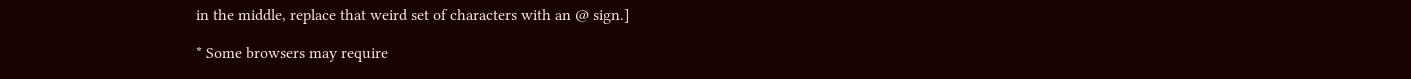in the middle, replace that weird set of characters with an @ sign.]

* Some browsers may require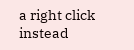a right click instead